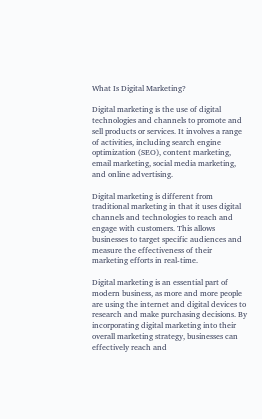What Is Digital Marketing?

Digital marketing is the use of digital technologies and channels to promote and sell products or services. It involves a range of activities, including search engine optimization (SEO), content marketing, email marketing, social media marketing, and online advertising.

Digital marketing is different from traditional marketing in that it uses digital channels and technologies to reach and engage with customers. This allows businesses to target specific audiences and measure the effectiveness of their marketing efforts in real-time.

Digital marketing is an essential part of modern business, as more and more people are using the internet and digital devices to research and make purchasing decisions. By incorporating digital marketing into their overall marketing strategy, businesses can effectively reach and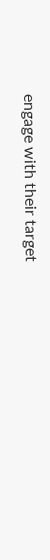engage with their target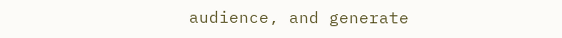audience, and generate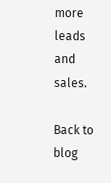more leads and sales.

Back to blog